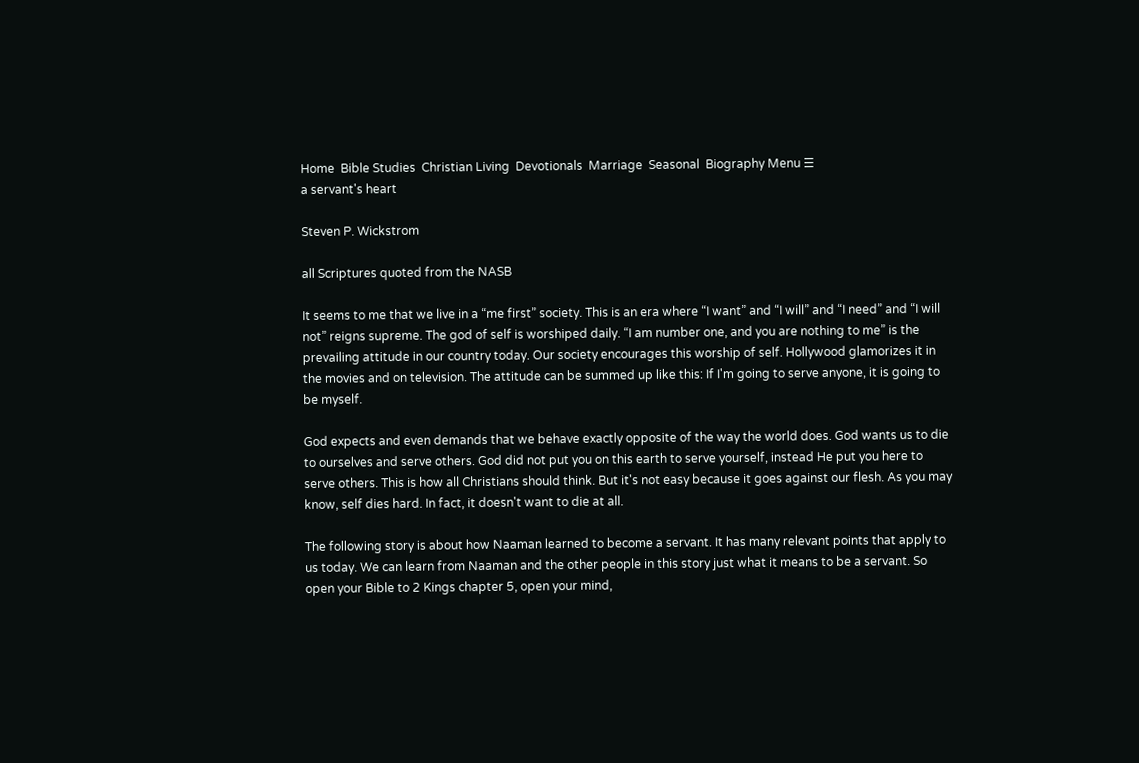Home  Bible Studies  Christian Living  Devotionals  Marriage  Seasonal  Biography Menu ☰
a servant's heart

Steven P. Wickstrom

all Scriptures quoted from the NASB

It seems to me that we live in a “me first” society. This is an era where “I want” and “I will” and “I need” and “I will not” reigns supreme. The god of self is worshiped daily. “I am number one, and you are nothing to me” is the prevailing attitude in our country today. Our society encourages this worship of self. Hollywood glamorizes it in the movies and on television. The attitude can be summed up like this: If I'm going to serve anyone, it is going to be myself.

God expects and even demands that we behave exactly opposite of the way the world does. God wants us to die to ourselves and serve others. God did not put you on this earth to serve yourself, instead He put you here to serve others. This is how all Christians should think. But it's not easy because it goes against our flesh. As you may know, self dies hard. In fact, it doesn't want to die at all.

The following story is about how Naaman learned to become a servant. It has many relevant points that apply to us today. We can learn from Naaman and the other people in this story just what it means to be a servant. So open your Bible to 2 Kings chapter 5, open your mind,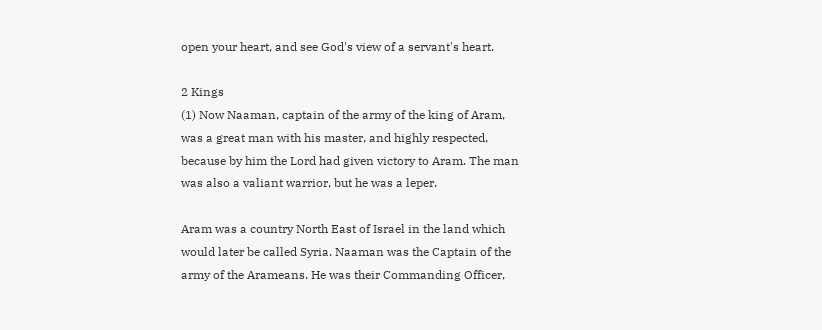open your heart, and see God's view of a servant's heart.

2 Kings
(1) Now Naaman, captain of the army of the king of Aram, was a great man with his master, and highly respected, because by him the Lord had given victory to Aram. The man was also a valiant warrior, but he was a leper.

Aram was a country North East of Israel in the land which would later be called Syria. Naaman was the Captain of the army of the Arameans. He was their Commanding Officer,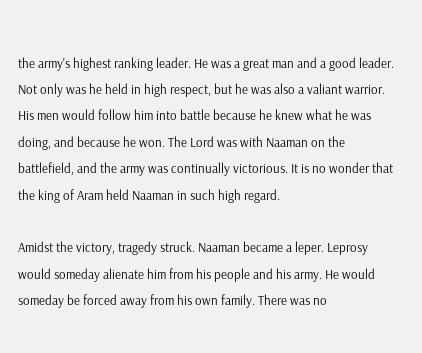the army's highest ranking leader. He was a great man and a good leader. Not only was he held in high respect, but he was also a valiant warrior. His men would follow him into battle because he knew what he was doing, and because he won. The Lord was with Naaman on the battlefield, and the army was continually victorious. It is no wonder that the king of Aram held Naaman in such high regard.

Amidst the victory, tragedy struck. Naaman became a leper. Leprosy would someday alienate him from his people and his army. He would someday be forced away from his own family. There was no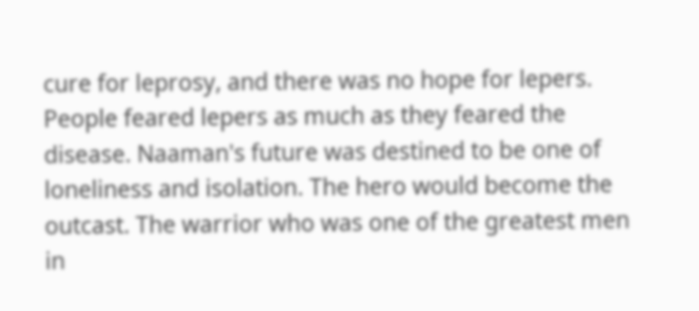cure for leprosy, and there was no hope for lepers. People feared lepers as much as they feared the disease. Naaman's future was destined to be one of loneliness and isolation. The hero would become the outcast. The warrior who was one of the greatest men in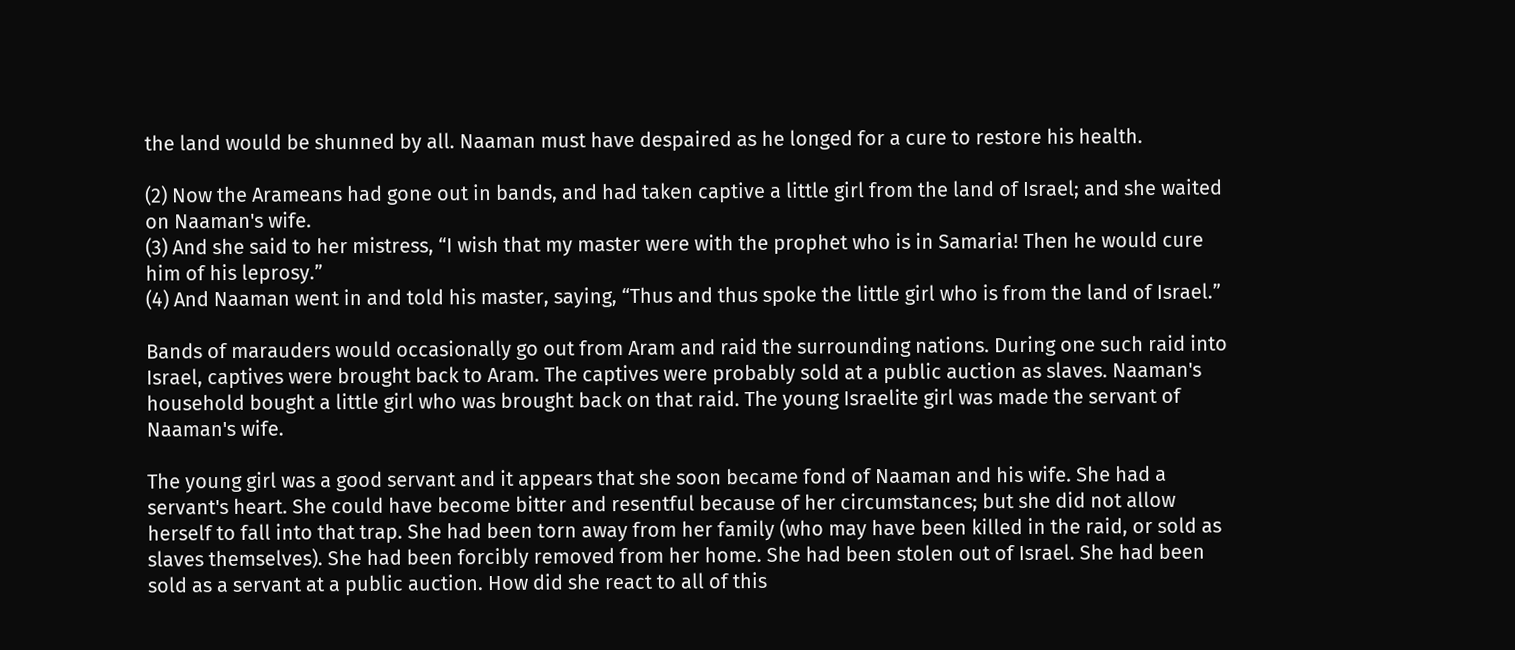the land would be shunned by all. Naaman must have despaired as he longed for a cure to restore his health.

(2) Now the Arameans had gone out in bands, and had taken captive a little girl from the land of Israel; and she waited on Naaman's wife.
(3) And she said to her mistress, “I wish that my master were with the prophet who is in Samaria! Then he would cure him of his leprosy.”
(4) And Naaman went in and told his master, saying, “Thus and thus spoke the little girl who is from the land of Israel.”

Bands of marauders would occasionally go out from Aram and raid the surrounding nations. During one such raid into Israel, captives were brought back to Aram. The captives were probably sold at a public auction as slaves. Naaman's household bought a little girl who was brought back on that raid. The young Israelite girl was made the servant of Naaman's wife.

The young girl was a good servant and it appears that she soon became fond of Naaman and his wife. She had a servant's heart. She could have become bitter and resentful because of her circumstances; but she did not allow herself to fall into that trap. She had been torn away from her family (who may have been killed in the raid, or sold as slaves themselves). She had been forcibly removed from her home. She had been stolen out of Israel. She had been sold as a servant at a public auction. How did she react to all of this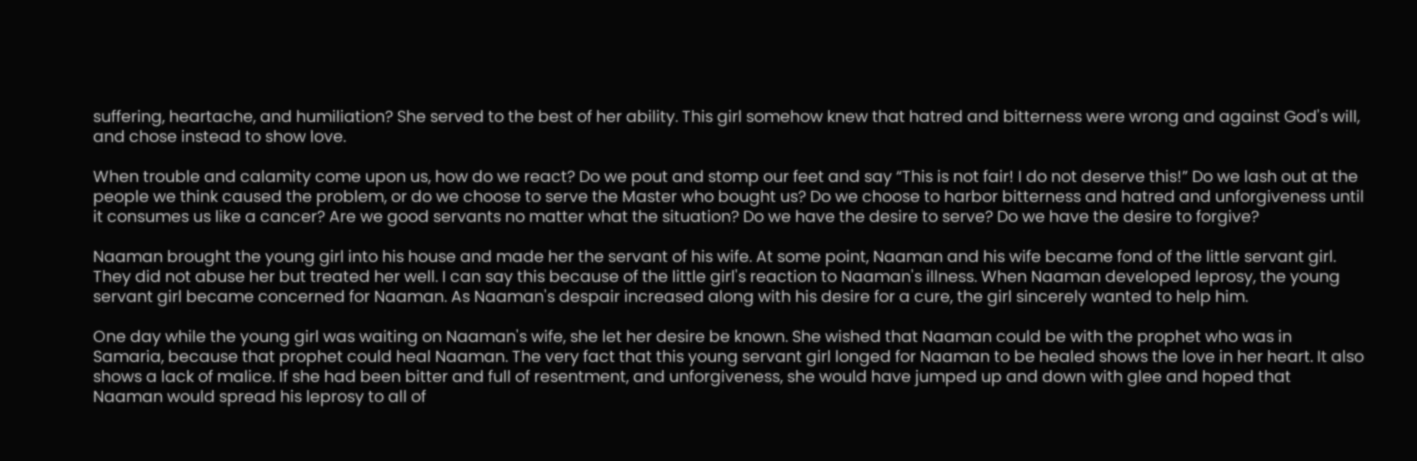suffering, heartache, and humiliation? She served to the best of her ability. This girl somehow knew that hatred and bitterness were wrong and against God's will, and chose instead to show love.

When trouble and calamity come upon us, how do we react? Do we pout and stomp our feet and say “This is not fair! I do not deserve this!” Do we lash out at the people we think caused the problem, or do we choose to serve the Master who bought us? Do we choose to harbor bitterness and hatred and unforgiveness until it consumes us like a cancer? Are we good servants no matter what the situation? Do we have the desire to serve? Do we have the desire to forgive?

Naaman brought the young girl into his house and made her the servant of his wife. At some point, Naaman and his wife became fond of the little servant girl. They did not abuse her but treated her well. I can say this because of the little girl's reaction to Naaman's illness. When Naaman developed leprosy, the young servant girl became concerned for Naaman. As Naaman's despair increased along with his desire for a cure, the girl sincerely wanted to help him.

One day while the young girl was waiting on Naaman's wife, she let her desire be known. She wished that Naaman could be with the prophet who was in Samaria, because that prophet could heal Naaman. The very fact that this young servant girl longed for Naaman to be healed shows the love in her heart. It also shows a lack of malice. If she had been bitter and full of resentment, and unforgiveness, she would have jumped up and down with glee and hoped that Naaman would spread his leprosy to all of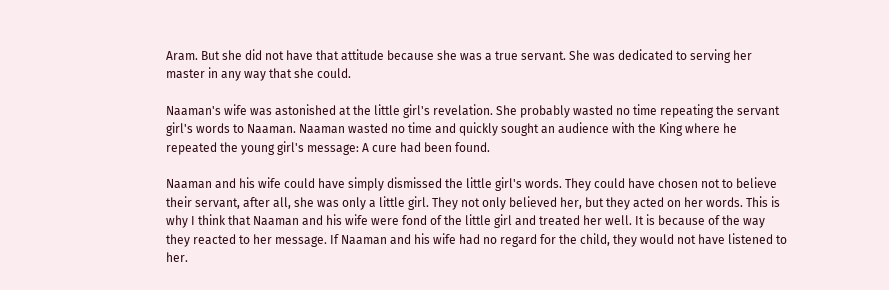Aram. But she did not have that attitude because she was a true servant. She was dedicated to serving her master in any way that she could.

Naaman's wife was astonished at the little girl's revelation. She probably wasted no time repeating the servant girl's words to Naaman. Naaman wasted no time and quickly sought an audience with the King where he repeated the young girl's message: A cure had been found.

Naaman and his wife could have simply dismissed the little girl's words. They could have chosen not to believe their servant, after all, she was only a little girl. They not only believed her, but they acted on her words. This is why I think that Naaman and his wife were fond of the little girl and treated her well. It is because of the way they reacted to her message. If Naaman and his wife had no regard for the child, they would not have listened to her.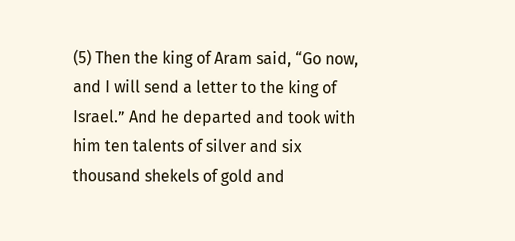(5) Then the king of Aram said, “Go now, and I will send a letter to the king of Israel.” And he departed and took with him ten talents of silver and six thousand shekels of gold and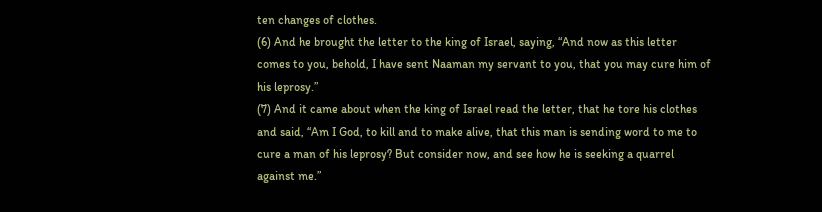ten changes of clothes.
(6) And he brought the letter to the king of Israel, saying, “And now as this letter comes to you, behold, I have sent Naaman my servant to you, that you may cure him of his leprosy.”
(7) And it came about when the king of Israel read the letter, that he tore his clothes and said, “Am I God, to kill and to make alive, that this man is sending word to me to cure a man of his leprosy? But consider now, and see how he is seeking a quarrel against me.”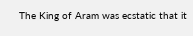The King of Aram was ecstatic that it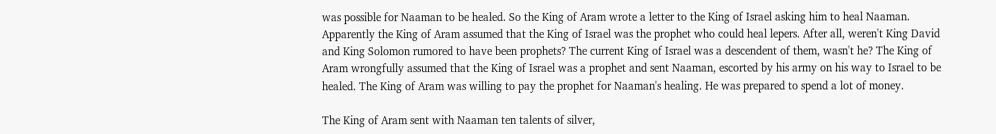was possible for Naaman to be healed. So the King of Aram wrote a letter to the King of Israel asking him to heal Naaman. Apparently the King of Aram assumed that the King of Israel was the prophet who could heal lepers. After all, weren't King David and King Solomon rumored to have been prophets? The current King of Israel was a descendent of them, wasn't he? The King of Aram wrongfully assumed that the King of Israel was a prophet and sent Naaman, escorted by his army on his way to Israel to be healed. The King of Aram was willing to pay the prophet for Naaman's healing. He was prepared to spend a lot of money.

The King of Aram sent with Naaman ten talents of silver,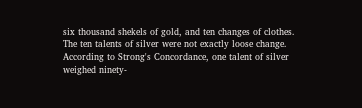six thousand shekels of gold, and ten changes of clothes. The ten talents of silver were not exactly loose change. According to Strong's Concordance, one talent of silver weighed ninety-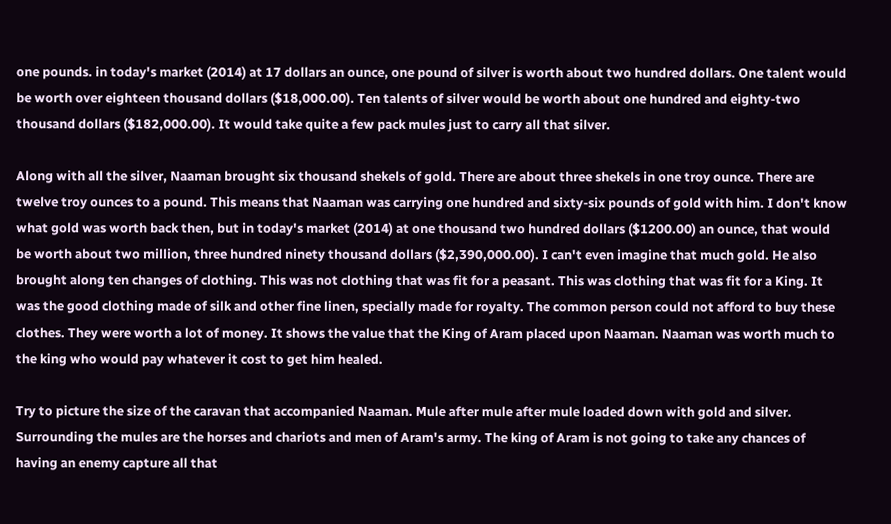one pounds. in today's market (2014) at 17 dollars an ounce, one pound of silver is worth about two hundred dollars. One talent would be worth over eighteen thousand dollars ($18,000.00). Ten talents of silver would be worth about one hundred and eighty-two thousand dollars ($182,000.00). It would take quite a few pack mules just to carry all that silver.

Along with all the silver, Naaman brought six thousand shekels of gold. There are about three shekels in one troy ounce. There are twelve troy ounces to a pound. This means that Naaman was carrying one hundred and sixty-six pounds of gold with him. I don't know what gold was worth back then, but in today's market (2014) at one thousand two hundred dollars ($1200.00) an ounce, that would be worth about two million, three hundred ninety thousand dollars ($2,390,000.00). I can't even imagine that much gold. He also brought along ten changes of clothing. This was not clothing that was fit for a peasant. This was clothing that was fit for a King. It was the good clothing made of silk and other fine linen, specially made for royalty. The common person could not afford to buy these clothes. They were worth a lot of money. It shows the value that the King of Aram placed upon Naaman. Naaman was worth much to the king who would pay whatever it cost to get him healed.

Try to picture the size of the caravan that accompanied Naaman. Mule after mule after mule loaded down with gold and silver. Surrounding the mules are the horses and chariots and men of Aram's army. The king of Aram is not going to take any chances of having an enemy capture all that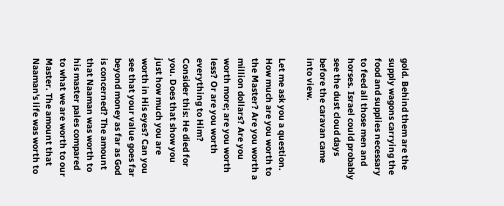gold. Behind them are the supply wagons carrying the food and supplies necessary to feed all those men and horses. Israel could probably see the dust cloud days before the caravan came into view.

Let me ask you a question. How much are you worth to the Master? Are you worth a million dollars? Are you worth more; are you worth less? Or are you worth everything to Him? Consider this: He died for you. Does that show you just how much you are worth in His eyes? Can you see that your value goes far beyond money as far as God is concerned? The amount that Naaman was worth to his master pales compared to what we are worth to our Master. The amount that Naaman's life was worth to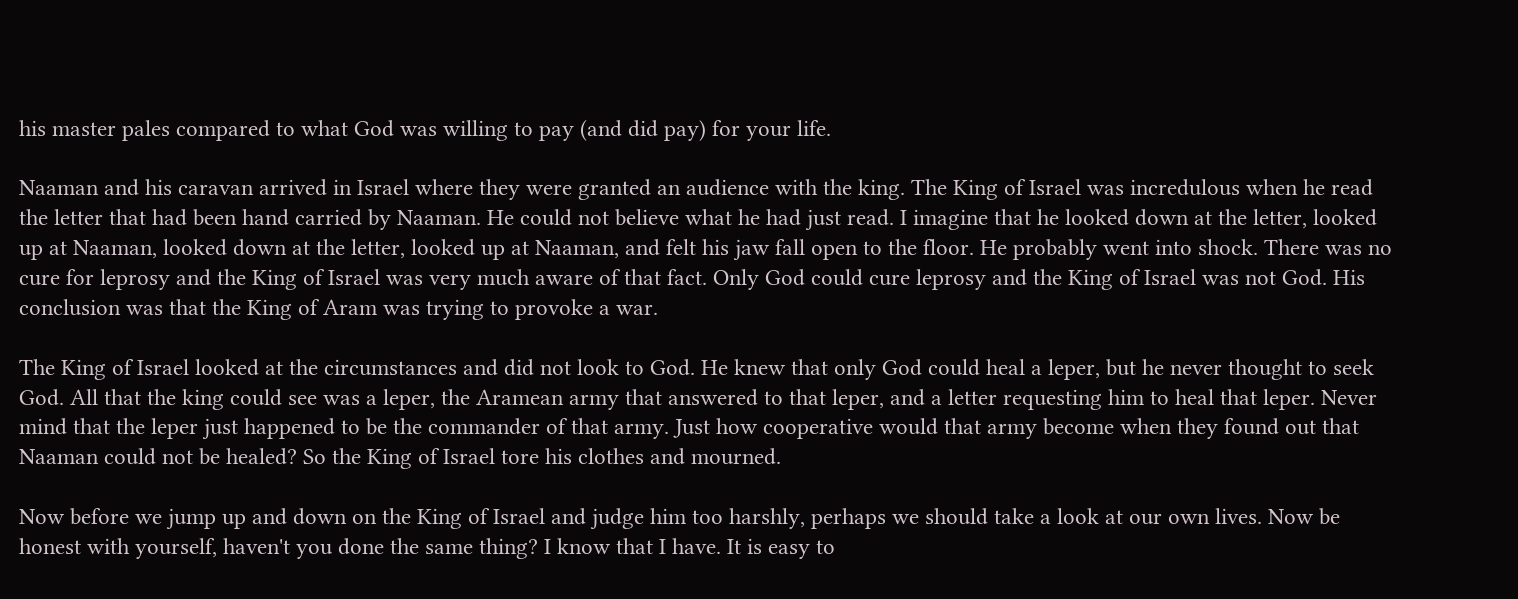his master pales compared to what God was willing to pay (and did pay) for your life.

Naaman and his caravan arrived in Israel where they were granted an audience with the king. The King of Israel was incredulous when he read the letter that had been hand carried by Naaman. He could not believe what he had just read. I imagine that he looked down at the letter, looked up at Naaman, looked down at the letter, looked up at Naaman, and felt his jaw fall open to the floor. He probably went into shock. There was no cure for leprosy and the King of Israel was very much aware of that fact. Only God could cure leprosy and the King of Israel was not God. His conclusion was that the King of Aram was trying to provoke a war.

The King of Israel looked at the circumstances and did not look to God. He knew that only God could heal a leper, but he never thought to seek God. All that the king could see was a leper, the Aramean army that answered to that leper, and a letter requesting him to heal that leper. Never mind that the leper just happened to be the commander of that army. Just how cooperative would that army become when they found out that Naaman could not be healed? So the King of Israel tore his clothes and mourned.

Now before we jump up and down on the King of Israel and judge him too harshly, perhaps we should take a look at our own lives. Now be honest with yourself, haven't you done the same thing? I know that I have. It is easy to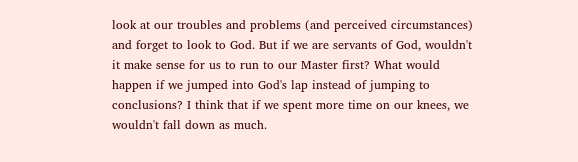look at our troubles and problems (and perceived circumstances) and forget to look to God. But if we are servants of God, wouldn't it make sense for us to run to our Master first? What would happen if we jumped into God's lap instead of jumping to conclusions? I think that if we spent more time on our knees, we wouldn't fall down as much.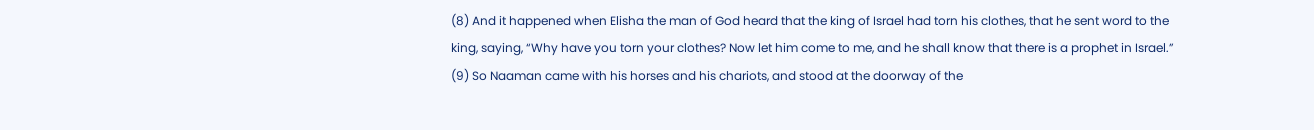(8) And it happened when Elisha the man of God heard that the king of Israel had torn his clothes, that he sent word to the king, saying, “Why have you torn your clothes? Now let him come to me, and he shall know that there is a prophet in Israel.”
(9) So Naaman came with his horses and his chariots, and stood at the doorway of the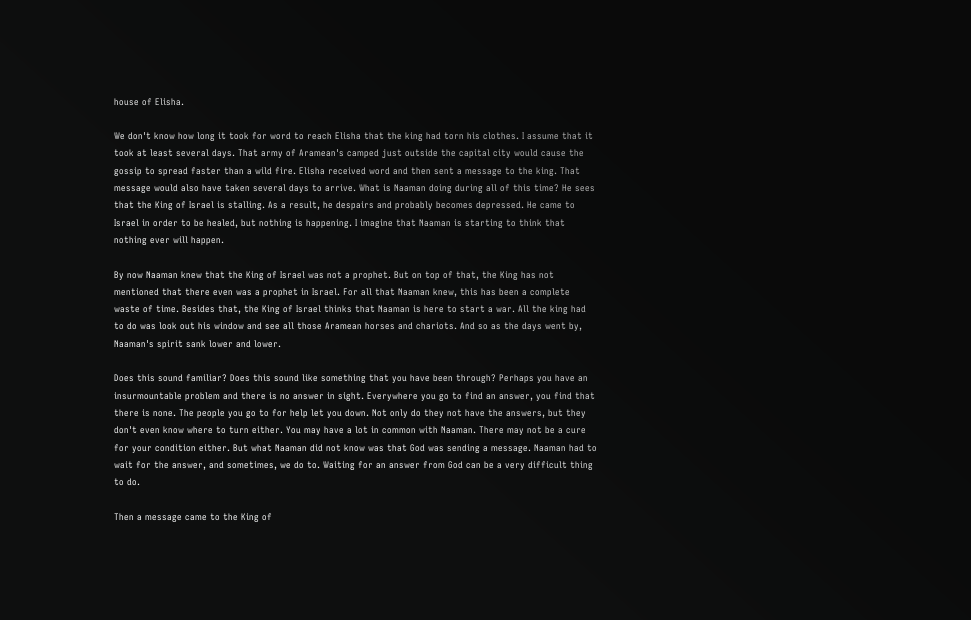house of Elisha.

We don't know how long it took for word to reach Elisha that the king had torn his clothes. I assume that it took at least several days. That army of Aramean's camped just outside the capital city would cause the gossip to spread faster than a wild fire. Elisha received word and then sent a message to the king. That message would also have taken several days to arrive. What is Naaman doing during all of this time? He sees that the King of Israel is stalling. As a result, he despairs and probably becomes depressed. He came to Israel in order to be healed, but nothing is happening. I imagine that Naaman is starting to think that nothing ever will happen.

By now Naaman knew that the King of Israel was not a prophet. But on top of that, the King has not mentioned that there even was a prophet in Israel. For all that Naaman knew, this has been a complete waste of time. Besides that, the King of Israel thinks that Naaman is here to start a war. All the king had to do was look out his window and see all those Aramean horses and chariots. And so as the days went by, Naaman's spirit sank lower and lower.

Does this sound familiar? Does this sound like something that you have been through? Perhaps you have an insurmountable problem and there is no answer in sight. Everywhere you go to find an answer, you find that there is none. The people you go to for help let you down. Not only do they not have the answers, but they don't even know where to turn either. You may have a lot in common with Naaman. There may not be a cure for your condition either. But what Naaman did not know was that God was sending a message. Naaman had to wait for the answer, and sometimes, we do to. Waiting for an answer from God can be a very difficult thing to do.

Then a message came to the King of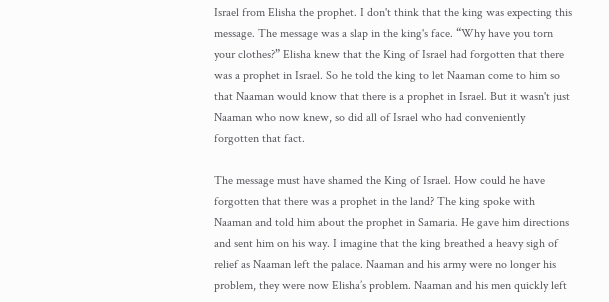Israel from Elisha the prophet. I don't think that the king was expecting this message. The message was a slap in the king's face. “Why have you torn your clothes?” Elisha knew that the King of Israel had forgotten that there was a prophet in Israel. So he told the king to let Naaman come to him so that Naaman would know that there is a prophet in Israel. But it wasn't just Naaman who now knew, so did all of Israel who had conveniently forgotten that fact.

The message must have shamed the King of Israel. How could he have forgotten that there was a prophet in the land? The king spoke with Naaman and told him about the prophet in Samaria. He gave him directions and sent him on his way. I imagine that the king breathed a heavy sigh of relief as Naaman left the palace. Naaman and his army were no longer his problem, they were now Elisha’s problem. Naaman and his men quickly left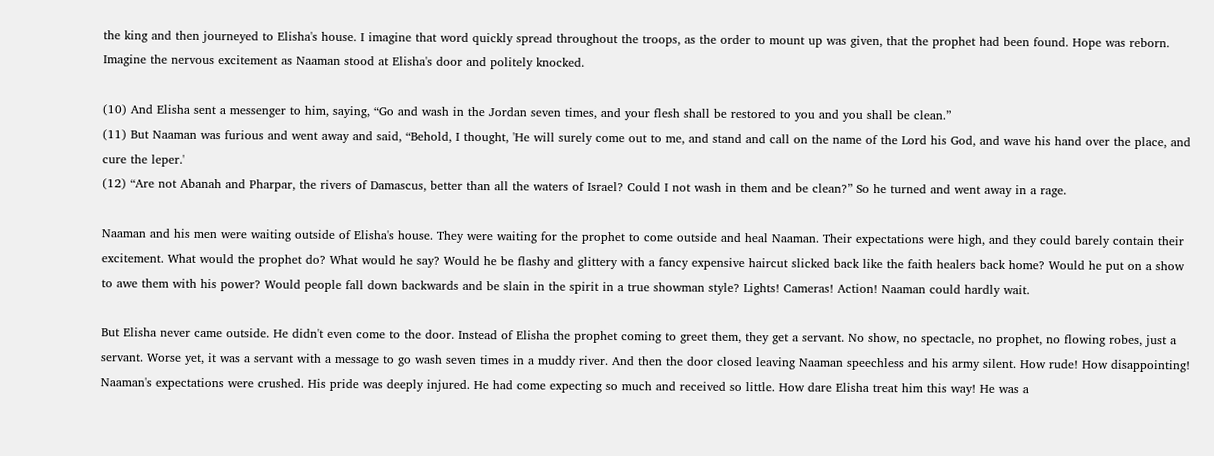the king and then journeyed to Elisha's house. I imagine that word quickly spread throughout the troops, as the order to mount up was given, that the prophet had been found. Hope was reborn. Imagine the nervous excitement as Naaman stood at Elisha's door and politely knocked.

(10) And Elisha sent a messenger to him, saying, “Go and wash in the Jordan seven times, and your flesh shall be restored to you and you shall be clean.”
(11) But Naaman was furious and went away and said, “Behold, I thought, 'He will surely come out to me, and stand and call on the name of the Lord his God, and wave his hand over the place, and cure the leper.'
(12) “Are not Abanah and Pharpar, the rivers of Damascus, better than all the waters of Israel? Could I not wash in them and be clean?” So he turned and went away in a rage.

Naaman and his men were waiting outside of Elisha's house. They were waiting for the prophet to come outside and heal Naaman. Their expectations were high, and they could barely contain their excitement. What would the prophet do? What would he say? Would he be flashy and glittery with a fancy expensive haircut slicked back like the faith healers back home? Would he put on a show to awe them with his power? Would people fall down backwards and be slain in the spirit in a true showman style? Lights! Cameras! Action! Naaman could hardly wait.

But Elisha never came outside. He didn't even come to the door. Instead of Elisha the prophet coming to greet them, they get a servant. No show, no spectacle, no prophet, no flowing robes, just a servant. Worse yet, it was a servant with a message to go wash seven times in a muddy river. And then the door closed leaving Naaman speechless and his army silent. How rude! How disappointing! Naaman's expectations were crushed. His pride was deeply injured. He had come expecting so much and received so little. How dare Elisha treat him this way! He was a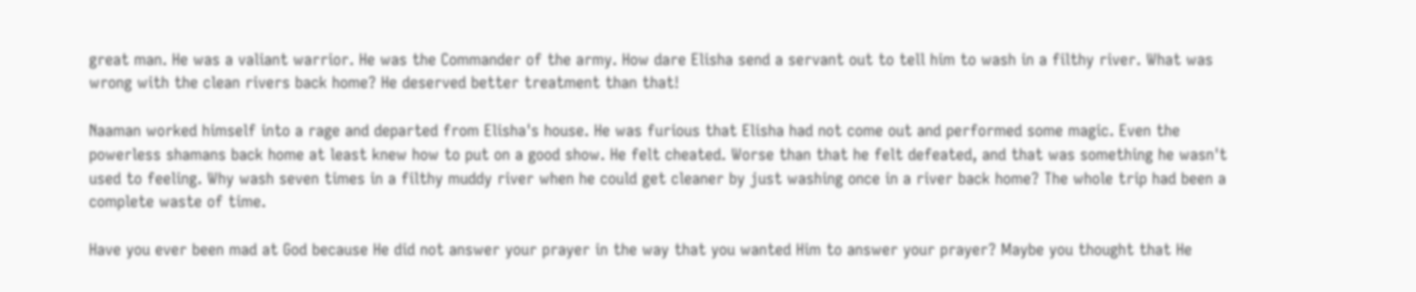great man. He was a valiant warrior. He was the Commander of the army. How dare Elisha send a servant out to tell him to wash in a filthy river. What was wrong with the clean rivers back home? He deserved better treatment than that!

Naaman worked himself into a rage and departed from Elisha's house. He was furious that Elisha had not come out and performed some magic. Even the powerless shamans back home at least knew how to put on a good show. He felt cheated. Worse than that he felt defeated, and that was something he wasn't used to feeling. Why wash seven times in a filthy muddy river when he could get cleaner by just washing once in a river back home? The whole trip had been a complete waste of time.

Have you ever been mad at God because He did not answer your prayer in the way that you wanted Him to answer your prayer? Maybe you thought that He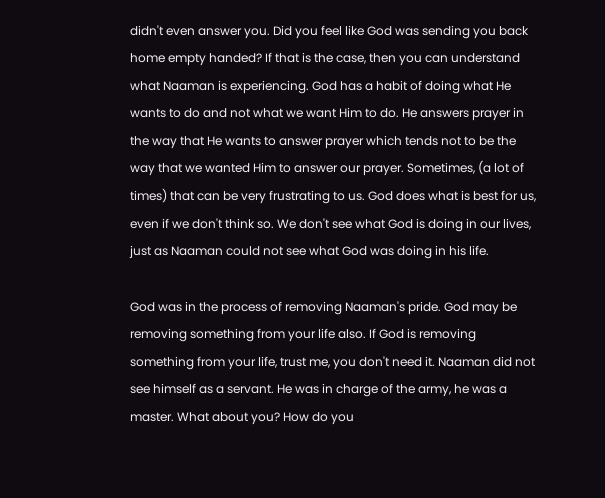didn't even answer you. Did you feel like God was sending you back home empty handed? If that is the case, then you can understand what Naaman is experiencing. God has a habit of doing what He wants to do and not what we want Him to do. He answers prayer in the way that He wants to answer prayer which tends not to be the way that we wanted Him to answer our prayer. Sometimes, (a lot of times) that can be very frustrating to us. God does what is best for us, even if we don't think so. We don't see what God is doing in our lives, just as Naaman could not see what God was doing in his life.

God was in the process of removing Naaman's pride. God may be removing something from your life also. If God is removing something from your life, trust me, you don't need it. Naaman did not see himself as a servant. He was in charge of the army, he was a master. What about you? How do you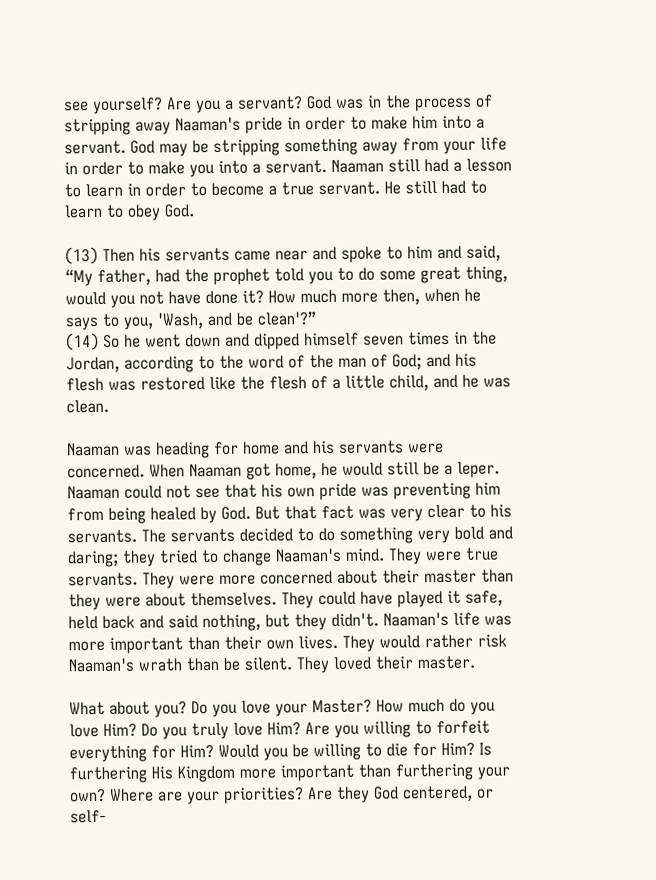see yourself? Are you a servant? God was in the process of stripping away Naaman's pride in order to make him into a servant. God may be stripping something away from your life in order to make you into a servant. Naaman still had a lesson to learn in order to become a true servant. He still had to learn to obey God.

(13) Then his servants came near and spoke to him and said, “My father, had the prophet told you to do some great thing, would you not have done it? How much more then, when he says to you, 'Wash, and be clean'?”
(14) So he went down and dipped himself seven times in the Jordan, according to the word of the man of God; and his flesh was restored like the flesh of a little child, and he was clean.

Naaman was heading for home and his servants were concerned. When Naaman got home, he would still be a leper. Naaman could not see that his own pride was preventing him from being healed by God. But that fact was very clear to his servants. The servants decided to do something very bold and daring; they tried to change Naaman's mind. They were true servants. They were more concerned about their master than they were about themselves. They could have played it safe, held back and said nothing, but they didn't. Naaman's life was more important than their own lives. They would rather risk Naaman's wrath than be silent. They loved their master.

What about you? Do you love your Master? How much do you love Him? Do you truly love Him? Are you willing to forfeit everything for Him? Would you be willing to die for Him? Is furthering His Kingdom more important than furthering your own? Where are your priorities? Are they God centered, or self-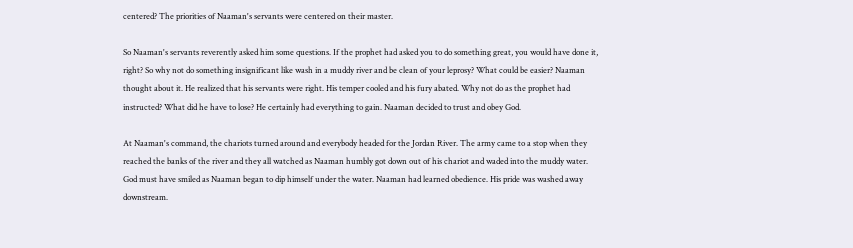centered? The priorities of Naaman's servants were centered on their master.

So Naaman's servants reverently asked him some questions. If the prophet had asked you to do something great, you would have done it, right? So why not do something insignificant like wash in a muddy river and be clean of your leprosy? What could be easier? Naaman thought about it. He realized that his servants were right. His temper cooled and his fury abated. Why not do as the prophet had instructed? What did he have to lose? He certainly had everything to gain. Naaman decided to trust and obey God.

At Naaman's command, the chariots turned around and everybody headed for the Jordan River. The army came to a stop when they reached the banks of the river and they all watched as Naaman humbly got down out of his chariot and waded into the muddy water. God must have smiled as Naaman began to dip himself under the water. Naaman had learned obedience. His pride was washed away downstream.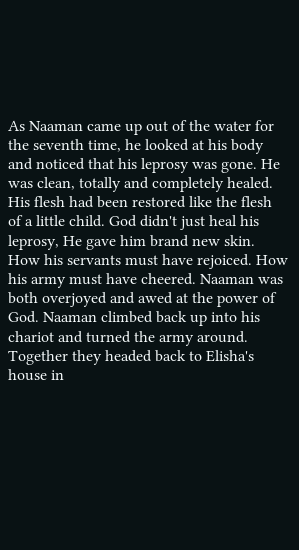As Naaman came up out of the water for the seventh time, he looked at his body and noticed that his leprosy was gone. He was clean, totally and completely healed. His flesh had been restored like the flesh of a little child. God didn't just heal his leprosy, He gave him brand new skin. How his servants must have rejoiced. How his army must have cheered. Naaman was both overjoyed and awed at the power of God. Naaman climbed back up into his chariot and turned the army around. Together they headed back to Elisha's house in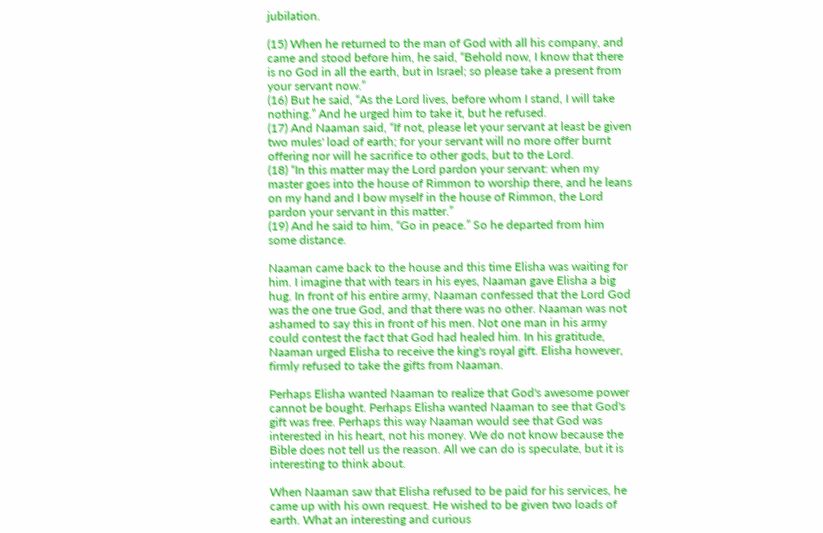jubilation.

(15) When he returned to the man of God with all his company, and came and stood before him, he said, “Behold now, I know that there is no God in all the earth, but in Israel; so please take a present from your servant now.”
(16) But he said, “As the Lord lives, before whom I stand, I will take nothing.” And he urged him to take it, but he refused.
(17) And Naaman said, “If not, please let your servant at least be given two mules' load of earth; for your servant will no more offer burnt offering nor will he sacrifice to other gods, but to the Lord.
(18) “In this matter may the Lord pardon your servant: when my master goes into the house of Rimmon to worship there, and he leans on my hand and I bow myself in the house of Rimmon, the Lord pardon your servant in this matter.”
(19) And he said to him, “Go in peace.” So he departed from him some distance.

Naaman came back to the house and this time Elisha was waiting for him. I imagine that with tears in his eyes, Naaman gave Elisha a big hug. In front of his entire army, Naaman confessed that the Lord God was the one true God, and that there was no other. Naaman was not ashamed to say this in front of his men. Not one man in his army could contest the fact that God had healed him. In his gratitude, Naaman urged Elisha to receive the king's royal gift. Elisha however, firmly refused to take the gifts from Naaman.

Perhaps Elisha wanted Naaman to realize that God's awesome power cannot be bought. Perhaps Elisha wanted Naaman to see that God's gift was free. Perhaps this way Naaman would see that God was interested in his heart, not his money. We do not know because the Bible does not tell us the reason. All we can do is speculate, but it is interesting to think about.

When Naaman saw that Elisha refused to be paid for his services, he came up with his own request. He wished to be given two loads of earth. What an interesting and curious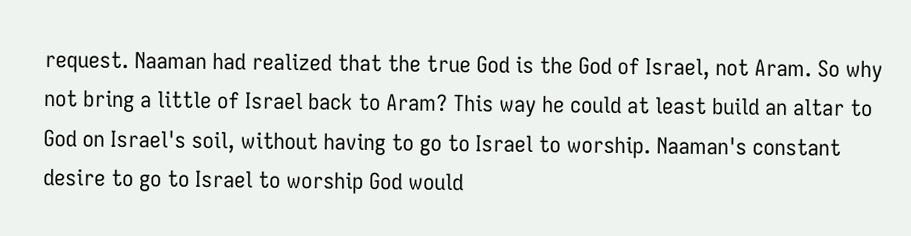request. Naaman had realized that the true God is the God of Israel, not Aram. So why not bring a little of Israel back to Aram? This way he could at least build an altar to God on Israel's soil, without having to go to Israel to worship. Naaman's constant desire to go to Israel to worship God would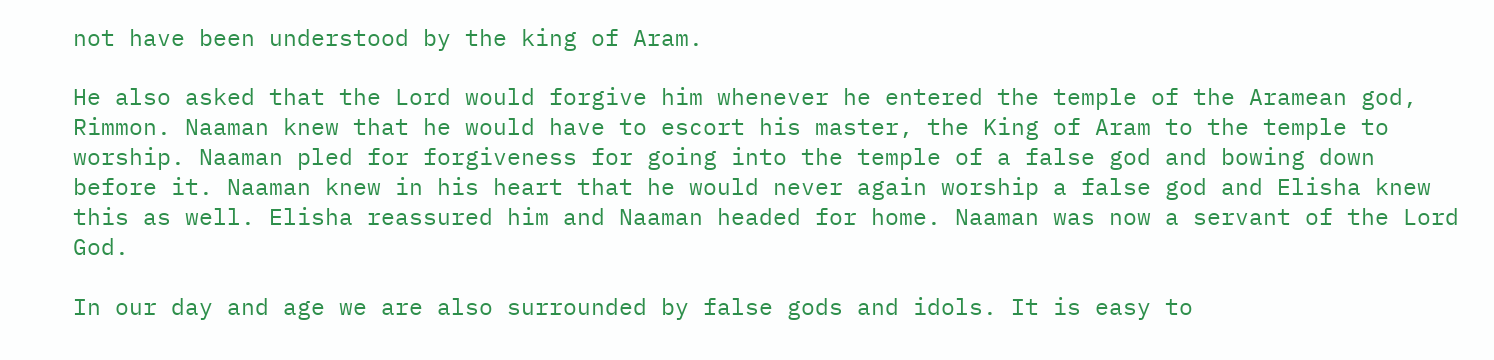not have been understood by the king of Aram.

He also asked that the Lord would forgive him whenever he entered the temple of the Aramean god, Rimmon. Naaman knew that he would have to escort his master, the King of Aram to the temple to worship. Naaman pled for forgiveness for going into the temple of a false god and bowing down before it. Naaman knew in his heart that he would never again worship a false god and Elisha knew this as well. Elisha reassured him and Naaman headed for home. Naaman was now a servant of the Lord God.

In our day and age we are also surrounded by false gods and idols. It is easy to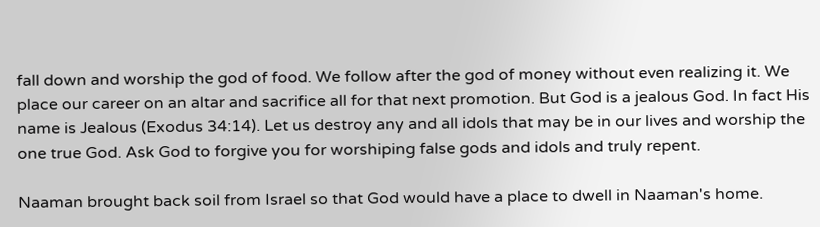fall down and worship the god of food. We follow after the god of money without even realizing it. We place our career on an altar and sacrifice all for that next promotion. But God is a jealous God. In fact His name is Jealous (Exodus 34:14). Let us destroy any and all idols that may be in our lives and worship the one true God. Ask God to forgive you for worshiping false gods and idols and truly repent.

Naaman brought back soil from Israel so that God would have a place to dwell in Naaman's home.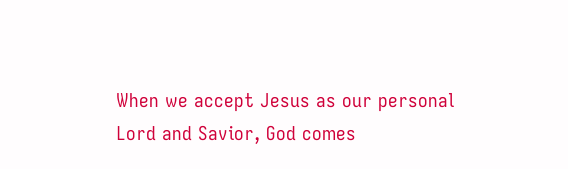When we accept Jesus as our personal Lord and Savior, God comes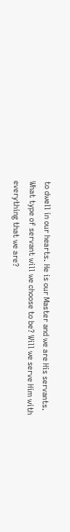to dwell in our hearts. He is our Master and we are His servants. What type of servant will we choose to be? Will we serve Him with everything that we are?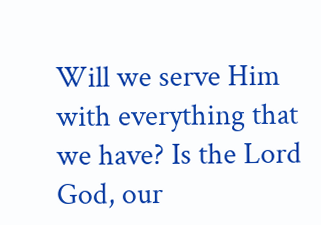Will we serve Him with everything that we have? Is the Lord God, our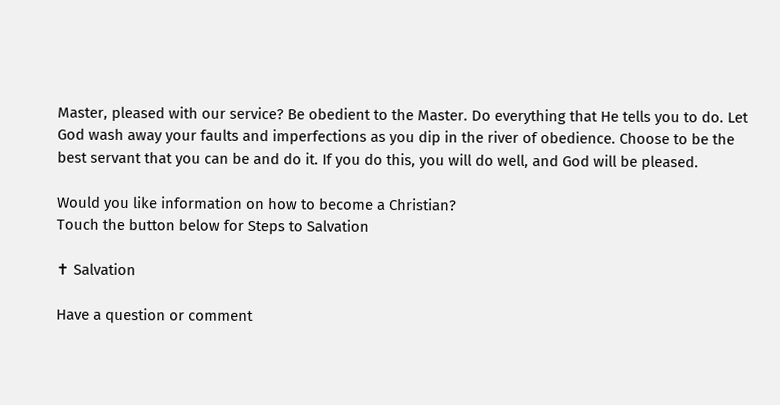Master, pleased with our service? Be obedient to the Master. Do everything that He tells you to do. Let God wash away your faults and imperfections as you dip in the river of obedience. Choose to be the best servant that you can be and do it. If you do this, you will do well, and God will be pleased.

Would you like information on how to become a Christian?
Touch the button below for Steps to Salvation

✝ Salvation

Have a question or comment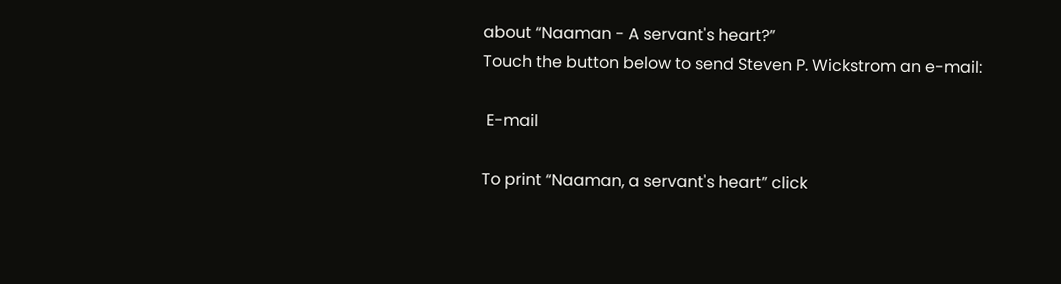about “Naaman - A servant's heart?”
Touch the button below to send Steven P. Wickstrom an e-mail:

 E-mail

To print “Naaman, a servant's heart” click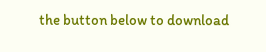the button below to download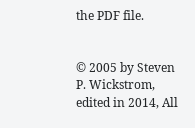the PDF file.


© 2005 by Steven P. Wickstrom, edited in 2014, All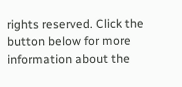rights reserved. Click the button below for more information about the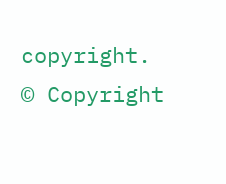copyright.
© Copyright